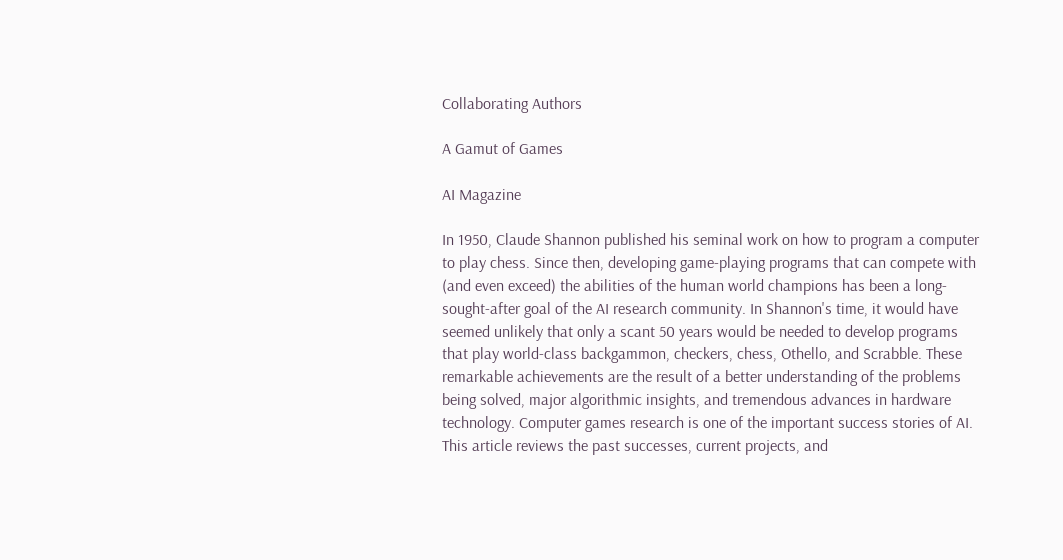Collaborating Authors

A Gamut of Games

AI Magazine

In 1950, Claude Shannon published his seminal work on how to program a computer to play chess. Since then, developing game-playing programs that can compete with (and even exceed) the abilities of the human world champions has been a long-sought-after goal of the AI research community. In Shannon's time, it would have seemed unlikely that only a scant 50 years would be needed to develop programs that play world-class backgammon, checkers, chess, Othello, and Scrabble. These remarkable achievements are the result of a better understanding of the problems being solved, major algorithmic insights, and tremendous advances in hardware technology. Computer games research is one of the important success stories of AI. This article reviews the past successes, current projects, and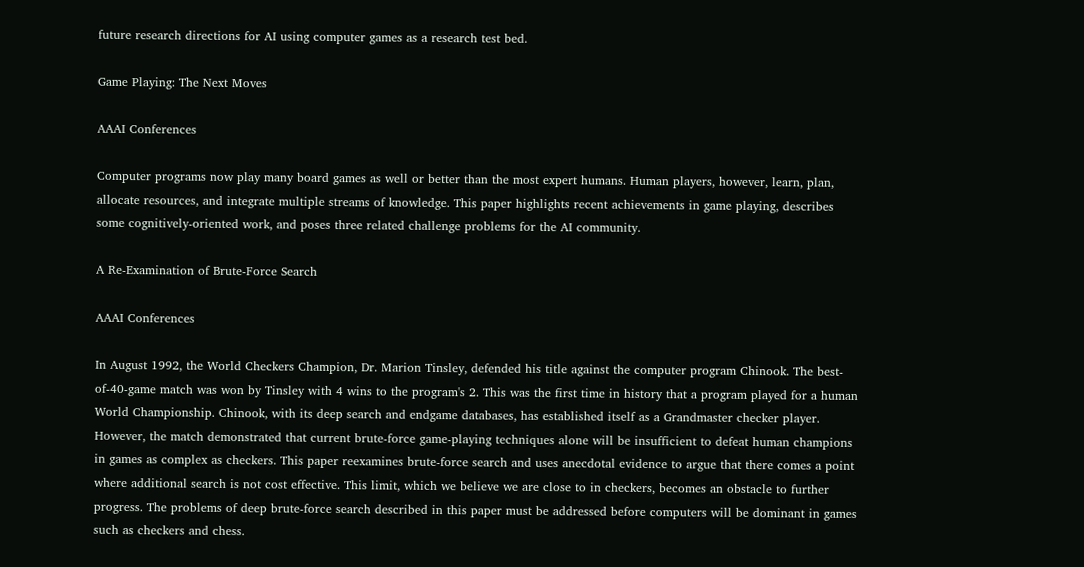future research directions for AI using computer games as a research test bed.

Game Playing: The Next Moves

AAAI Conferences

Computer programs now play many board games as well or better than the most expert humans. Human players, however, learn, plan, allocate resources, and integrate multiple streams of knowledge. This paper highlights recent achievements in game playing, describes some cognitively-oriented work, and poses three related challenge problems for the AI community.

A Re-Examination of Brute-Force Search

AAAI Conferences

In August 1992, the World Checkers Champion, Dr. Marion Tinsley, defended his title against the computer program Chinook. The best-of-40-game match was won by Tinsley with 4 wins to the program's 2. This was the first time in history that a program played for a human World Championship. Chinook, with its deep search and endgame databases, has established itself as a Grandmaster checker player. However, the match demonstrated that current brute-force game-playing techniques alone will be insufficient to defeat human champions in games as complex as checkers. This paper reexamines brute-force search and uses anecdotal evidence to argue that there comes a point where additional search is not cost effective. This limit, which we believe we are close to in checkers, becomes an obstacle to further progress. The problems of deep brute-force search described in this paper must be addressed before computers will be dominant in games such as checkers and chess.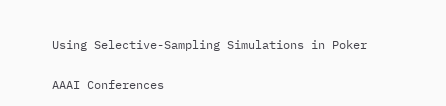Using Selective-Sampling Simulations in Poker

AAAI Conferences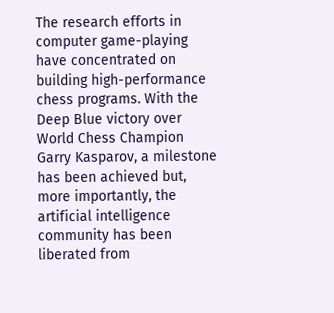The research efforts in computer game-playing have concentrated on building high-performance chess programs. With the Deep Blue victory over World Chess Champion Garry Kasparov, a milestone has been achieved but, more importantly, the artificial intelligence community has been liberated from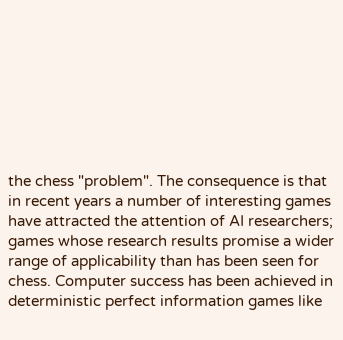the chess "problem". The consequence is that in recent years a number of interesting games have attracted the attention of AI researchers; games whose research results promise a wider range of applicability than has been seen for chess. Computer success has been achieved in deterministic perfect information games like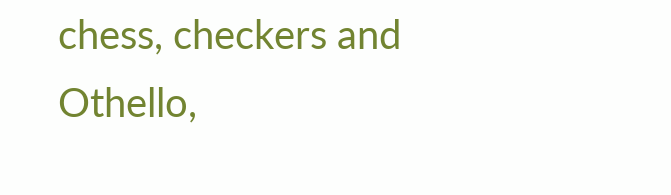chess, checkers and Othello,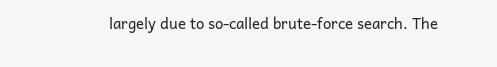largely due to so-called brute-force search. The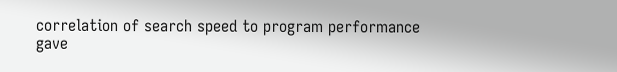correlation of search speed to program performance gave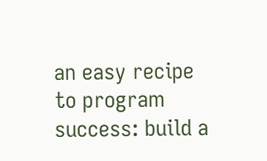an easy recipe to program success: build a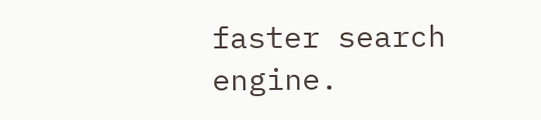faster search engine.